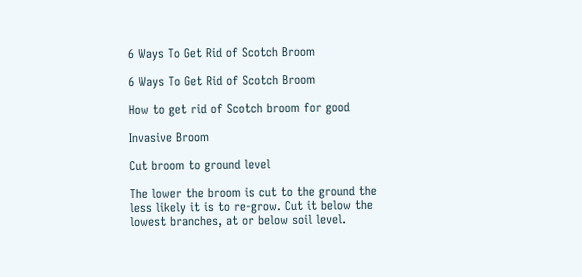6 Ways To Get Rid of Scotch Broom

6 Ways To Get Rid of Scotch Broom

How to get rid of Scotch broom for good

Invasive Broom

Cut broom to ground level

The lower the broom is cut to the ground the less likely it is to re-grow. Cut it below the lowest branches, at or below soil level.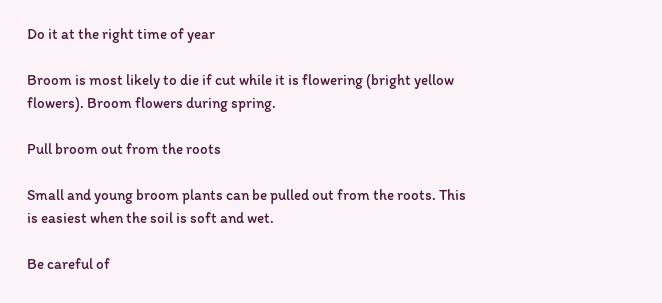Do it at the right time of year

Broom is most likely to die if cut while it is flowering (bright yellow flowers). Broom flowers during spring.

Pull broom out from the roots

Small and young broom plants can be pulled out from the roots. This is easiest when the soil is soft and wet.

Be careful of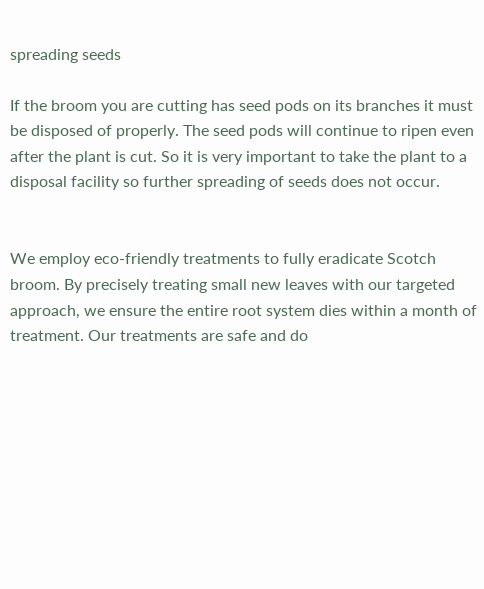spreading seeds

If the broom you are cutting has seed pods on its branches it must be disposed of properly. The seed pods will continue to ripen even after the plant is cut. So it is very important to take the plant to a disposal facility so further spreading of seeds does not occur.


We employ eco-friendly treatments to fully eradicate Scotch broom. By precisely treating small new leaves with our targeted approach, we ensure the entire root system dies within a month of treatment. Our treatments are safe and do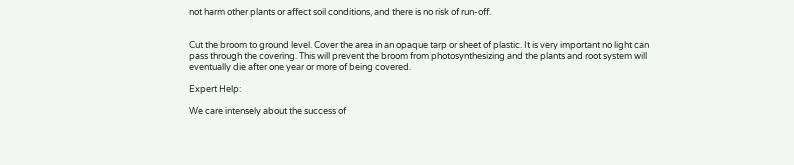not harm other plants or affect soil conditions, and there is no risk of run-off.


Cut the broom to ground level. Cover the area in an opaque tarp or sheet of plastic. It is very important no light can pass through the covering. This will prevent the broom from photosynthesizing and the plants and root system will eventually die after one year or more of being covered.

Expert Help:

We care intensely about the success of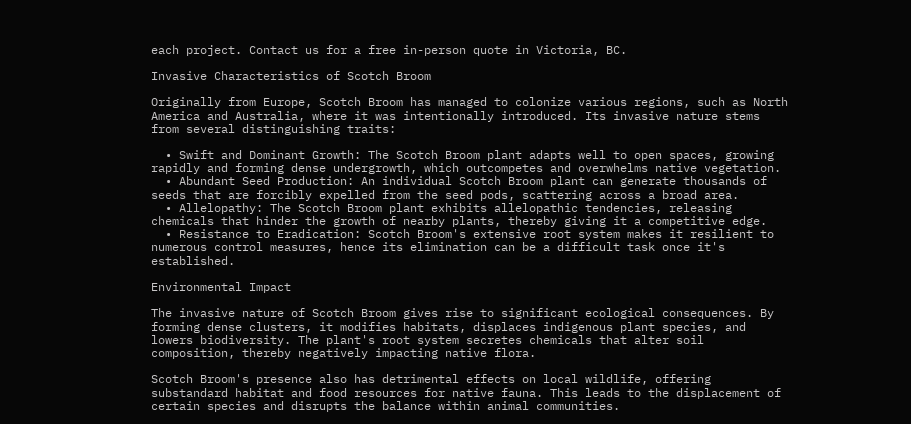each project. Contact us for a free in-person quote in Victoria, BC.

Invasive Characteristics of Scotch Broom

Originally from Europe, Scotch Broom has managed to colonize various regions, such as North America and Australia, where it was intentionally introduced. Its invasive nature stems from several distinguishing traits:

  • Swift and Dominant Growth: The Scotch Broom plant adapts well to open spaces, growing rapidly and forming dense undergrowth, which outcompetes and overwhelms native vegetation.
  • Abundant Seed Production: An individual Scotch Broom plant can generate thousands of seeds that are forcibly expelled from the seed pods, scattering across a broad area.
  • Allelopathy: The Scotch Broom plant exhibits allelopathic tendencies, releasing chemicals that hinder the growth of nearby plants, thereby giving it a competitive edge.
  • Resistance to Eradication: Scotch Broom's extensive root system makes it resilient to numerous control measures, hence its elimination can be a difficult task once it's established.

Environmental Impact

The invasive nature of Scotch Broom gives rise to significant ecological consequences. By forming dense clusters, it modifies habitats, displaces indigenous plant species, and lowers biodiversity. The plant's root system secretes chemicals that alter soil composition, thereby negatively impacting native flora.

Scotch Broom's presence also has detrimental effects on local wildlife, offering substandard habitat and food resources for native fauna. This leads to the displacement of certain species and disrupts the balance within animal communities.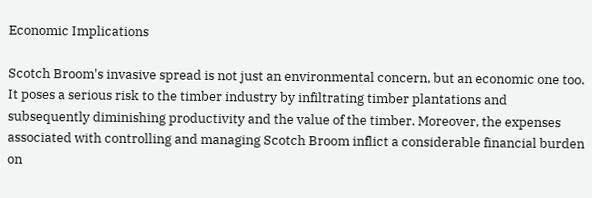Economic Implications

Scotch Broom's invasive spread is not just an environmental concern, but an economic one too. It poses a serious risk to the timber industry by infiltrating timber plantations and subsequently diminishing productivity and the value of the timber. Moreover, the expenses associated with controlling and managing Scotch Broom inflict a considerable financial burden on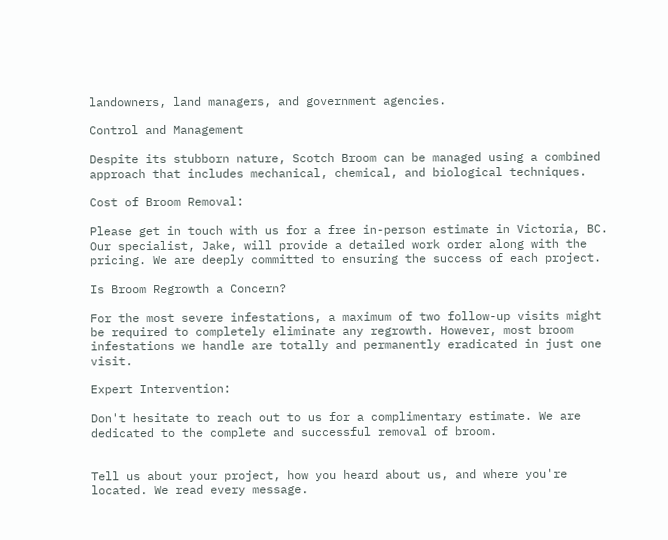landowners, land managers, and government agencies.

Control and Management

Despite its stubborn nature, Scotch Broom can be managed using a combined approach that includes mechanical, chemical, and biological techniques.

Cost of Broom Removal:

Please get in touch with us for a free in-person estimate in Victoria, BC. Our specialist, Jake, will provide a detailed work order along with the pricing. We are deeply committed to ensuring the success of each project.

Is Broom Regrowth a Concern?

For the most severe infestations, a maximum of two follow-up visits might be required to completely eliminate any regrowth. However, most broom infestations we handle are totally and permanently eradicated in just one visit.

Expert Intervention:

Don't hesitate to reach out to us for a complimentary estimate. We are dedicated to the complete and successful removal of broom.


Tell us about your project, how you heard about us, and where you're located. We read every message.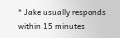* Jake usually responds within 15 minutes